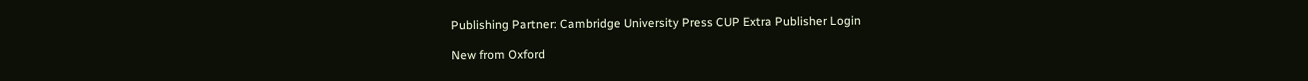Publishing Partner: Cambridge University Press CUP Extra Publisher Login

New from Oxford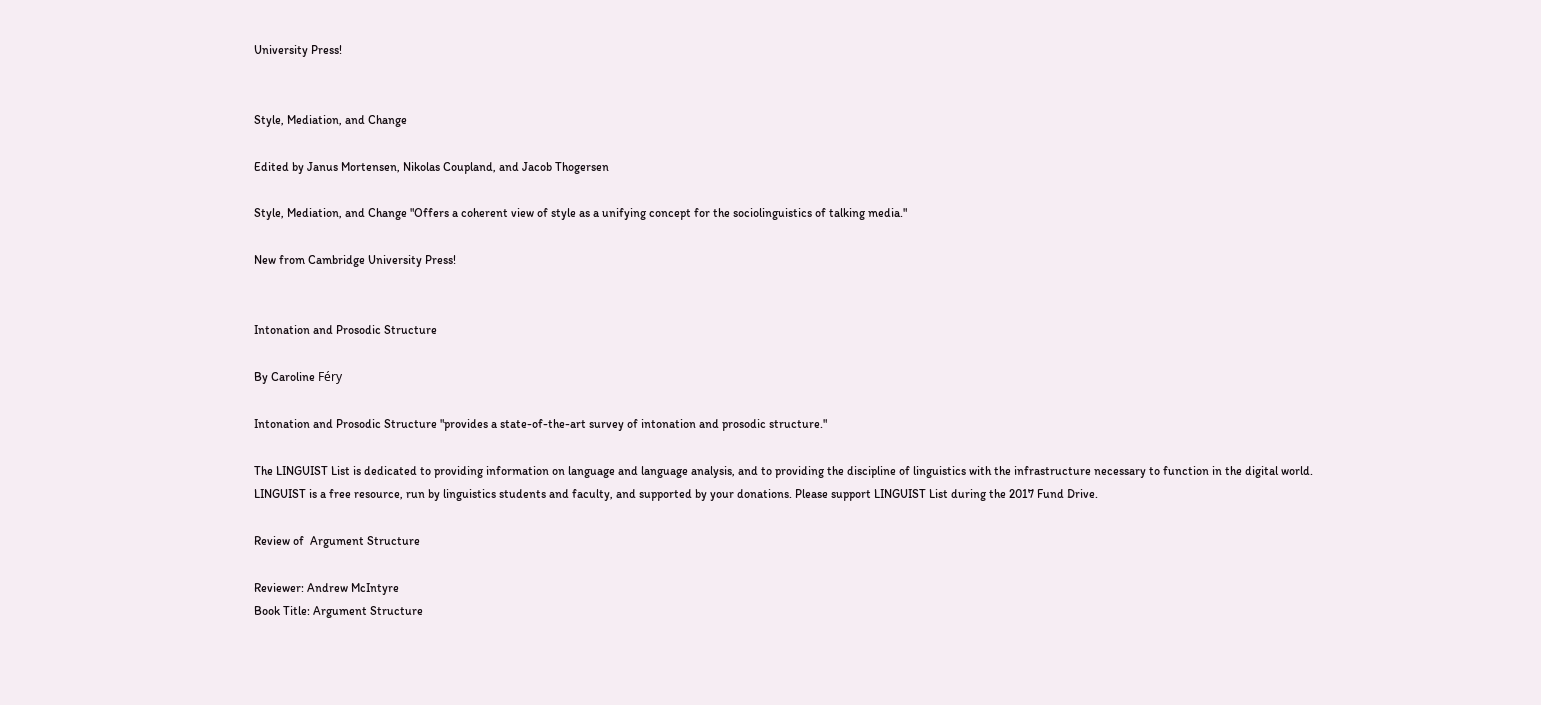University Press!


Style, Mediation, and Change

Edited by Janus Mortensen, Nikolas Coupland, and Jacob Thogersen

Style, Mediation, and Change "Offers a coherent view of style as a unifying concept for the sociolinguistics of talking media."

New from Cambridge University Press!


Intonation and Prosodic Structure

By Caroline Féry

Intonation and Prosodic Structure "provides a state-of-the-art survey of intonation and prosodic structure."

The LINGUIST List is dedicated to providing information on language and language analysis, and to providing the discipline of linguistics with the infrastructure necessary to function in the digital world. LINGUIST is a free resource, run by linguistics students and faculty, and supported by your donations. Please support LINGUIST List during the 2017 Fund Drive.

Review of  Argument Structure

Reviewer: Andrew McIntyre
Book Title: Argument Structure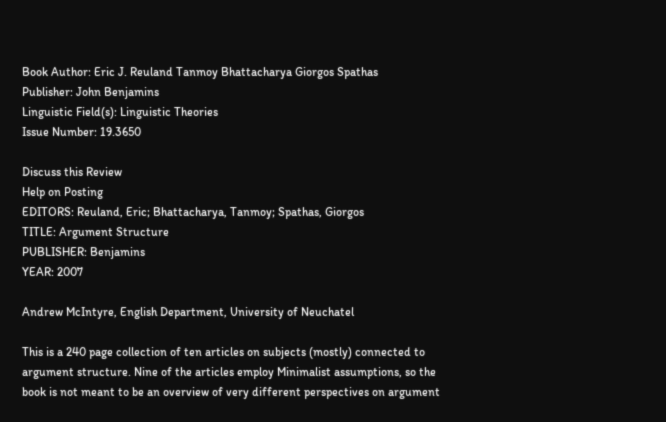Book Author: Eric J. Reuland Tanmoy Bhattacharya Giorgos Spathas
Publisher: John Benjamins
Linguistic Field(s): Linguistic Theories
Issue Number: 19.3650

Discuss this Review
Help on Posting
EDITORS: Reuland, Eric; Bhattacharya, Tanmoy; Spathas, Giorgos
TITLE: Argument Structure
PUBLISHER: Benjamins
YEAR: 2007

Andrew McIntyre, English Department, University of Neuchatel

This is a 240 page collection of ten articles on subjects (mostly) connected to
argument structure. Nine of the articles employ Minimalist assumptions, so the
book is not meant to be an overview of very different perspectives on argument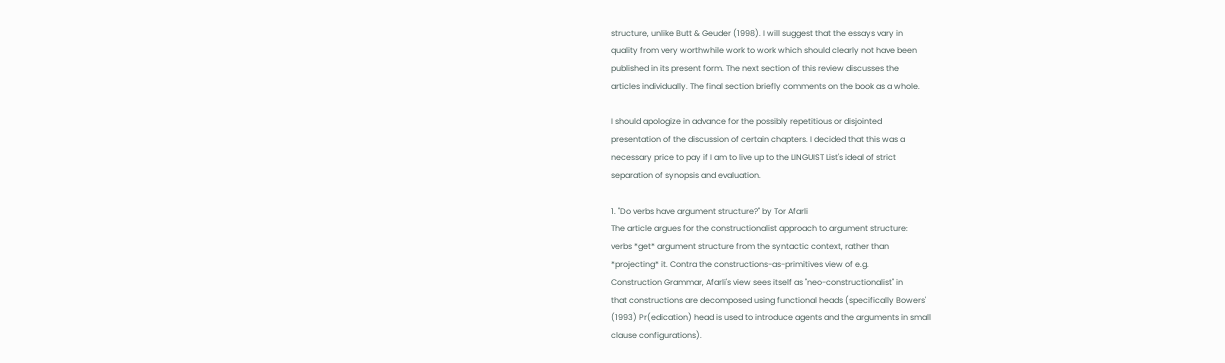structure, unlike Butt & Geuder (1998). I will suggest that the essays vary in
quality from very worthwhile work to work which should clearly not have been
published in its present form. The next section of this review discusses the
articles individually. The final section briefly comments on the book as a whole.

I should apologize in advance for the possibly repetitious or disjointed
presentation of the discussion of certain chapters. I decided that this was a
necessary price to pay if I am to live up to the LINGUIST List's ideal of strict
separation of synopsis and evaluation.

1. ''Do verbs have argument structure?'' by Tor Afarli
The article argues for the constructionalist approach to argument structure:
verbs *get* argument structure from the syntactic context, rather than
*projecting* it. Contra the constructions-as-primitives view of e.g.
Construction Grammar, Afarli's view sees itself as ''neo-constructionalist'' in
that constructions are decomposed using functional heads (specifically Bowers'
(1993) Pr(edication) head is used to introduce agents and the arguments in small
clause configurations).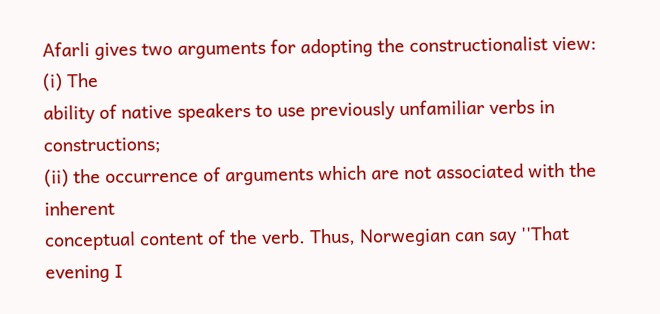Afarli gives two arguments for adopting the constructionalist view: (i) The
ability of native speakers to use previously unfamiliar verbs in constructions;
(ii) the occurrence of arguments which are not associated with the inherent
conceptual content of the verb. Thus, Norwegian can say ''That evening I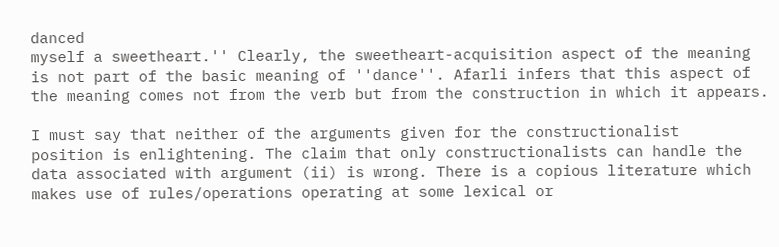danced
myself a sweetheart.'' Clearly, the sweetheart-acquisition aspect of the meaning
is not part of the basic meaning of ''dance''. Afarli infers that this aspect of
the meaning comes not from the verb but from the construction in which it appears.

I must say that neither of the arguments given for the constructionalist
position is enlightening. The claim that only constructionalists can handle the
data associated with argument (ii) is wrong. There is a copious literature which
makes use of rules/operations operating at some lexical or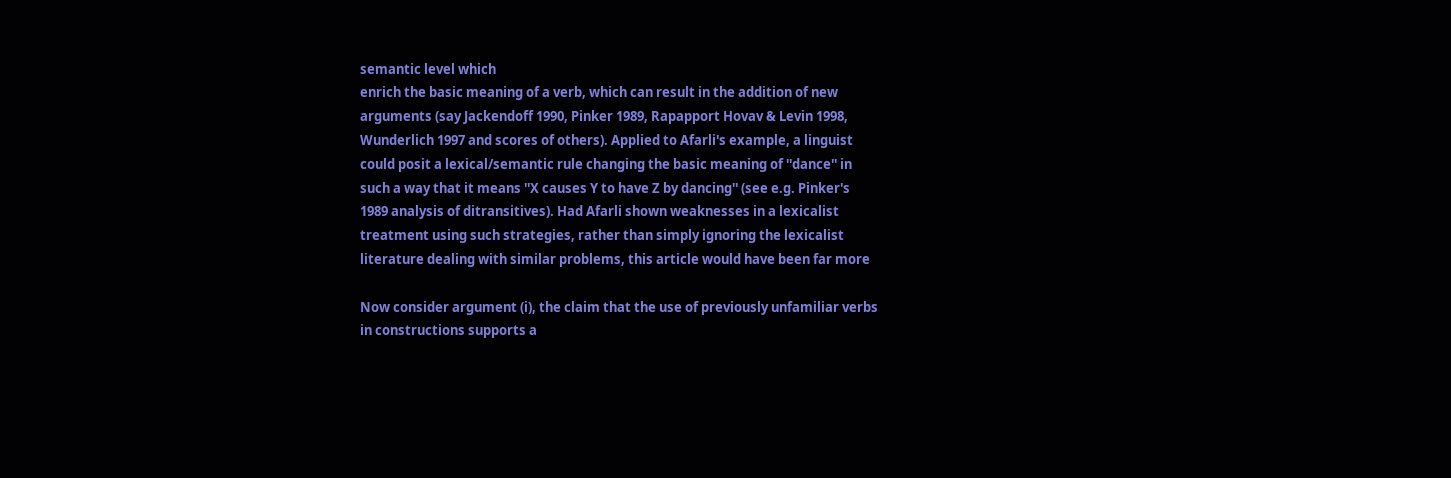semantic level which
enrich the basic meaning of a verb, which can result in the addition of new
arguments (say Jackendoff 1990, Pinker 1989, Rapapport Hovav & Levin 1998,
Wunderlich 1997 and scores of others). Applied to Afarli's example, a linguist
could posit a lexical/semantic rule changing the basic meaning of ''dance'' in
such a way that it means ''X causes Y to have Z by dancing'' (see e.g. Pinker's
1989 analysis of ditransitives). Had Afarli shown weaknesses in a lexicalist
treatment using such strategies, rather than simply ignoring the lexicalist
literature dealing with similar problems, this article would have been far more

Now consider argument (i), the claim that the use of previously unfamiliar verbs
in constructions supports a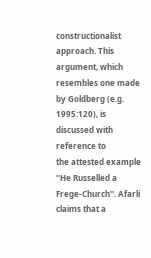constructionalist approach. This argument, which
resembles one made by Goldberg (e.g. 1995:120), is discussed with reference to
the attested example ''He Russelled a Frege-Church''. Afarli claims that a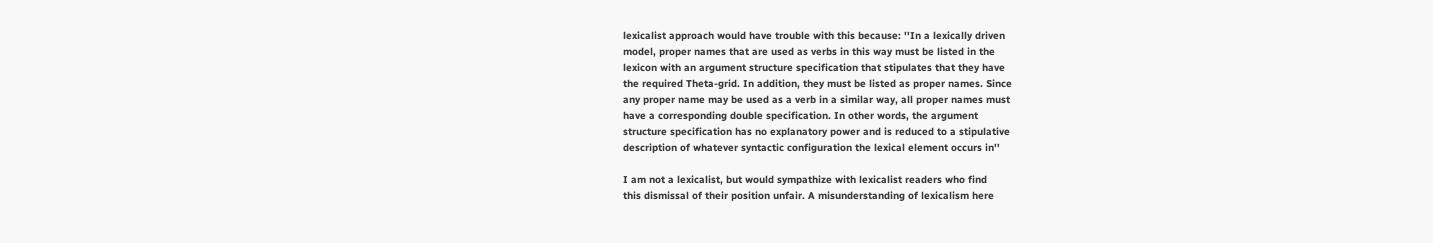lexicalist approach would have trouble with this because: ''In a lexically driven
model, proper names that are used as verbs in this way must be listed in the
lexicon with an argument structure specification that stipulates that they have
the required Theta-grid. In addition, they must be listed as proper names. Since
any proper name may be used as a verb in a similar way, all proper names must
have a corresponding double specification. In other words, the argument
structure specification has no explanatory power and is reduced to a stipulative
description of whatever syntactic configuration the lexical element occurs in''

I am not a lexicalist, but would sympathize with lexicalist readers who find
this dismissal of their position unfair. A misunderstanding of lexicalism here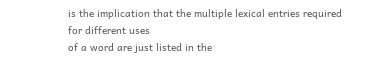is the implication that the multiple lexical entries required for different uses
of a word are just listed in the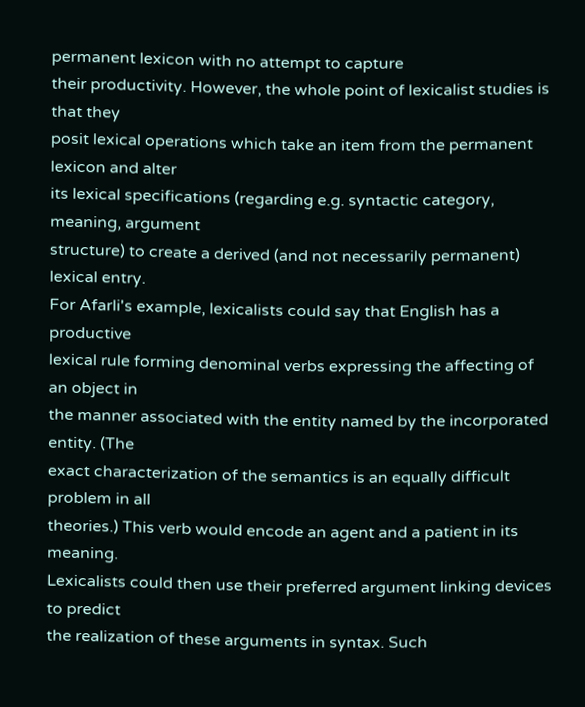permanent lexicon with no attempt to capture
their productivity. However, the whole point of lexicalist studies is that they
posit lexical operations which take an item from the permanent lexicon and alter
its lexical specifications (regarding e.g. syntactic category, meaning, argument
structure) to create a derived (and not necessarily permanent) lexical entry.
For Afarli's example, lexicalists could say that English has a productive
lexical rule forming denominal verbs expressing the affecting of an object in
the manner associated with the entity named by the incorporated entity. (The
exact characterization of the semantics is an equally difficult problem in all
theories.) This verb would encode an agent and a patient in its meaning.
Lexicalists could then use their preferred argument linking devices to predict
the realization of these arguments in syntax. Such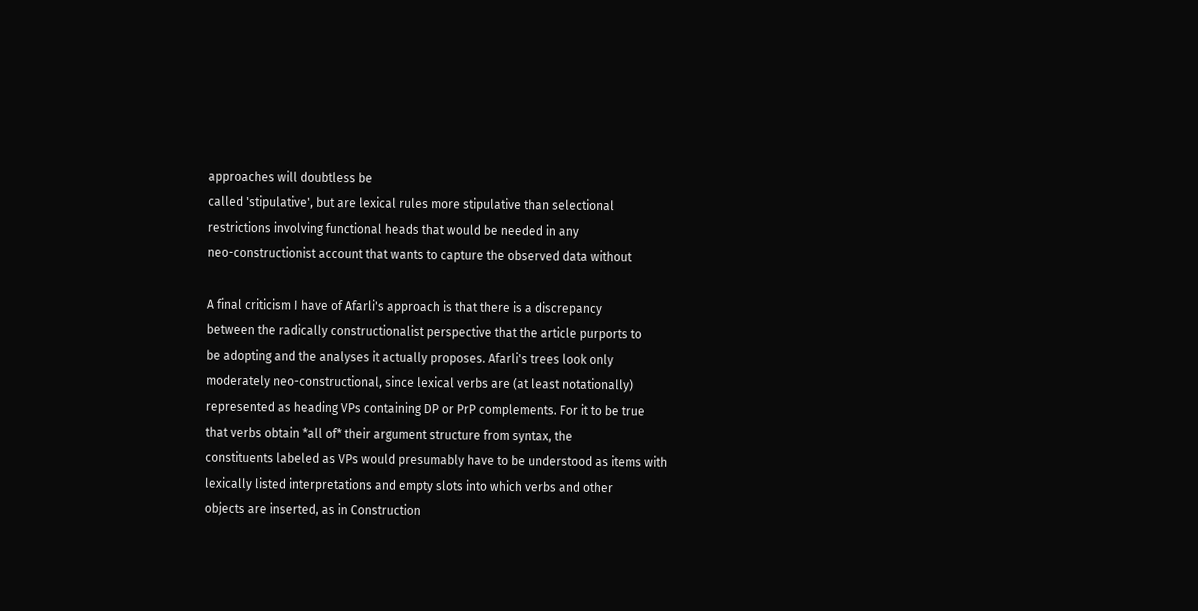approaches will doubtless be
called 'stipulative', but are lexical rules more stipulative than selectional
restrictions involving functional heads that would be needed in any
neo-constructionist account that wants to capture the observed data without

A final criticism I have of Afarli's approach is that there is a discrepancy
between the radically constructionalist perspective that the article purports to
be adopting and the analyses it actually proposes. Afarli's trees look only
moderately neo-constructional, since lexical verbs are (at least notationally)
represented as heading VPs containing DP or PrP complements. For it to be true
that verbs obtain *all of* their argument structure from syntax, the
constituents labeled as VPs would presumably have to be understood as items with
lexically listed interpretations and empty slots into which verbs and other
objects are inserted, as in Construction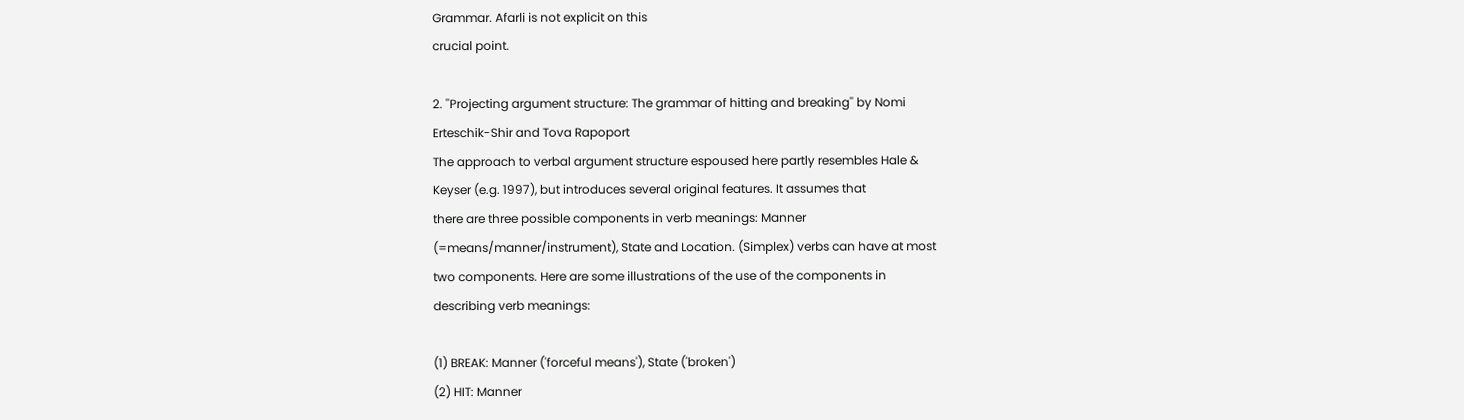Grammar. Afarli is not explicit on this
crucial point.

2. ''Projecting argument structure: The grammar of hitting and breaking'' by Nomi
Erteschik-Shir and Tova Rapoport
The approach to verbal argument structure espoused here partly resembles Hale &
Keyser (e.g. 1997), but introduces several original features. It assumes that
there are three possible components in verb meanings: Manner
(=means/manner/instrument), State and Location. (Simplex) verbs can have at most
two components. Here are some illustrations of the use of the components in
describing verb meanings:

(1) BREAK: Manner ('forceful means'), State ('broken')
(2) HIT: Manner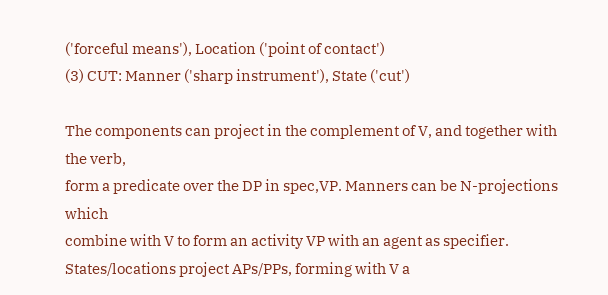('forceful means'), Location ('point of contact')
(3) CUT: Manner ('sharp instrument'), State ('cut')

The components can project in the complement of V, and together with the verb,
form a predicate over the DP in spec,VP. Manners can be N-projections which
combine with V to form an activity VP with an agent as specifier.
States/locations project APs/PPs, forming with V a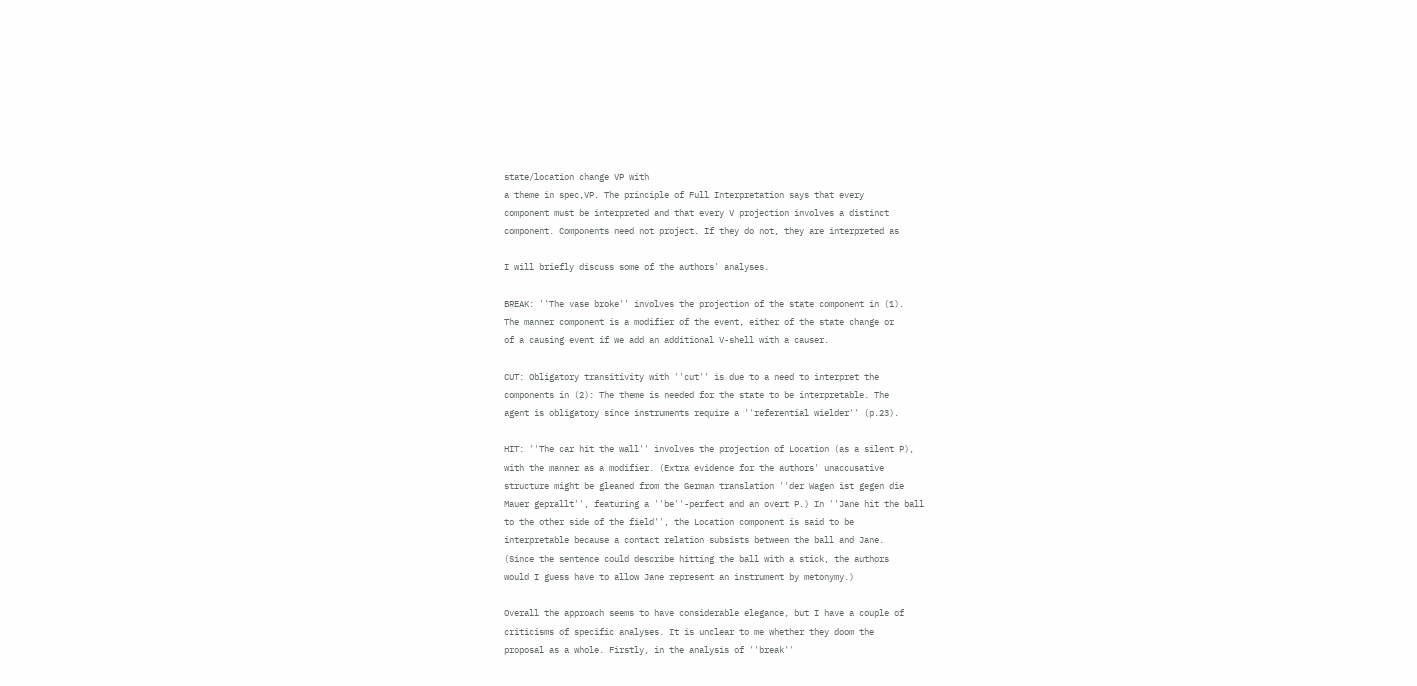state/location change VP with
a theme in spec,VP. The principle of Full Interpretation says that every
component must be interpreted and that every V projection involves a distinct
component. Components need not project. If they do not, they are interpreted as

I will briefly discuss some of the authors' analyses.

BREAK: ''The vase broke'' involves the projection of the state component in (1).
The manner component is a modifier of the event, either of the state change or
of a causing event if we add an additional V-shell with a causer.

CUT: Obligatory transitivity with ''cut'' is due to a need to interpret the
components in (2): The theme is needed for the state to be interpretable. The
agent is obligatory since instruments require a ''referential wielder'' (p.23).

HIT: ''The car hit the wall'' involves the projection of Location (as a silent P),
with the manner as a modifier. (Extra evidence for the authors' unaccusative
structure might be gleaned from the German translation ''der Wagen ist gegen die
Mauer geprallt'', featuring a ''be''-perfect and an overt P.) In ''Jane hit the ball
to the other side of the field'', the Location component is said to be
interpretable because a contact relation subsists between the ball and Jane.
(Since the sentence could describe hitting the ball with a stick, the authors
would I guess have to allow Jane represent an instrument by metonymy.)

Overall the approach seems to have considerable elegance, but I have a couple of
criticisms of specific analyses. It is unclear to me whether they doom the
proposal as a whole. Firstly, in the analysis of ''break''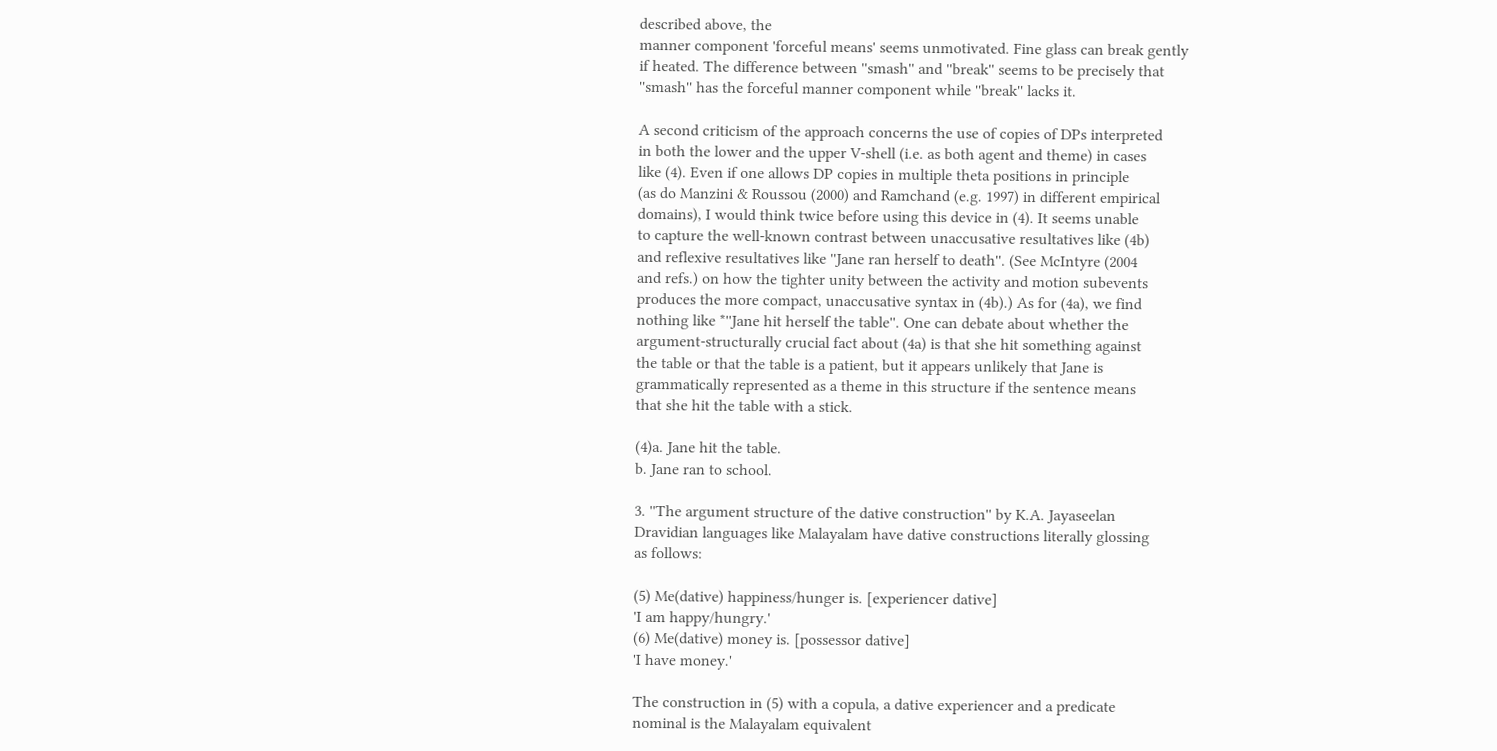described above, the
manner component 'forceful means' seems unmotivated. Fine glass can break gently
if heated. The difference between ''smash'' and ''break'' seems to be precisely that
''smash'' has the forceful manner component while ''break'' lacks it.

A second criticism of the approach concerns the use of copies of DPs interpreted
in both the lower and the upper V-shell (i.e. as both agent and theme) in cases
like (4). Even if one allows DP copies in multiple theta positions in principle
(as do Manzini & Roussou (2000) and Ramchand (e.g. 1997) in different empirical
domains), I would think twice before using this device in (4). It seems unable
to capture the well-known contrast between unaccusative resultatives like (4b)
and reflexive resultatives like ''Jane ran herself to death''. (See McIntyre (2004
and refs.) on how the tighter unity between the activity and motion subevents
produces the more compact, unaccusative syntax in (4b).) As for (4a), we find
nothing like *''Jane hit herself the table''. One can debate about whether the
argument-structurally crucial fact about (4a) is that she hit something against
the table or that the table is a patient, but it appears unlikely that Jane is
grammatically represented as a theme in this structure if the sentence means
that she hit the table with a stick.

(4)a. Jane hit the table.
b. Jane ran to school.

3. ''The argument structure of the dative construction'' by K.A. Jayaseelan
Dravidian languages like Malayalam have dative constructions literally glossing
as follows:

(5) Me(dative) happiness/hunger is. [experiencer dative]
'I am happy/hungry.'
(6) Me(dative) money is. [possessor dative]
'I have money.'

The construction in (5) with a copula, a dative experiencer and a predicate
nominal is the Malayalam equivalent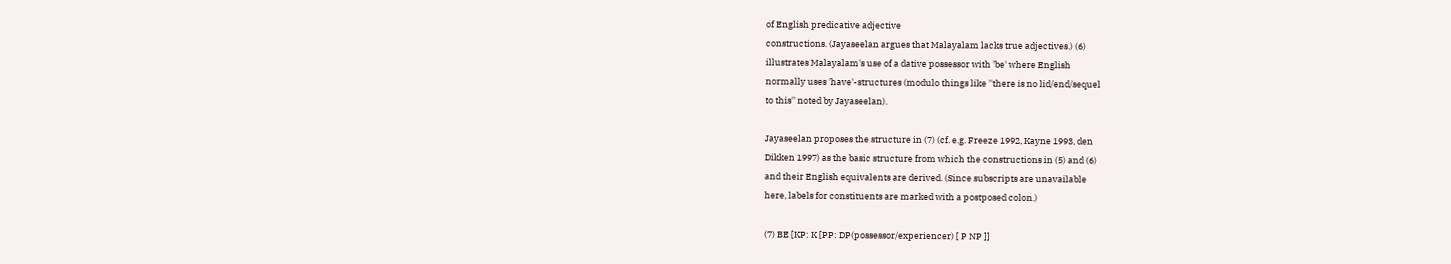of English predicative adjective
constructions. (Jayaseelan argues that Malayalam lacks true adjectives.) (6)
illustrates Malayalam's use of a dative possessor with 'be' where English
normally uses 'have'-structures (modulo things like ''there is no lid/end/sequel
to this'' noted by Jayaseelan).

Jayaseelan proposes the structure in (7) (cf. e.g. Freeze 1992, Kayne 1993, den
Dikken 1997) as the basic structure from which the constructions in (5) and (6)
and their English equivalents are derived. (Since subscripts are unavailable
here, labels for constituents are marked with a postposed colon.)

(7) BE [KP: K [PP: DP(possessor/experiencer) [ P NP ]]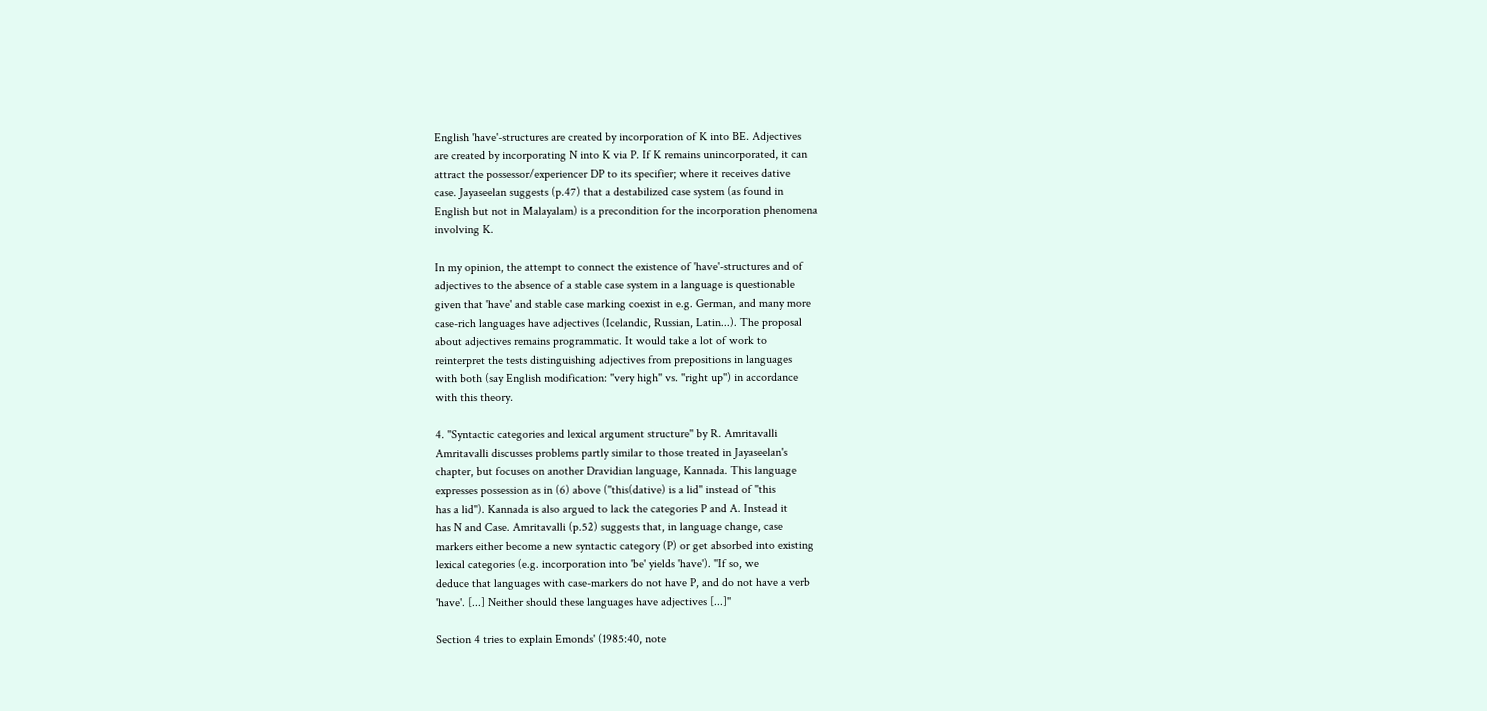English 'have'-structures are created by incorporation of K into BE. Adjectives
are created by incorporating N into K via P. If K remains unincorporated, it can
attract the possessor/experiencer DP to its specifier; where it receives dative
case. Jayaseelan suggests (p.47) that a destabilized case system (as found in
English but not in Malayalam) is a precondition for the incorporation phenomena
involving K.

In my opinion, the attempt to connect the existence of 'have'-structures and of
adjectives to the absence of a stable case system in a language is questionable
given that 'have' and stable case marking coexist in e.g. German, and many more
case-rich languages have adjectives (Icelandic, Russian, Latin...). The proposal
about adjectives remains programmatic. It would take a lot of work to
reinterpret the tests distinguishing adjectives from prepositions in languages
with both (say English modification: ''very high'' vs. ''right up'') in accordance
with this theory.

4. ''Syntactic categories and lexical argument structure'' by R. Amritavalli
Amritavalli discusses problems partly similar to those treated in Jayaseelan's
chapter, but focuses on another Dravidian language, Kannada. This language
expresses possession as in (6) above (''this(dative) is a lid'' instead of ''this
has a lid''). Kannada is also argued to lack the categories P and A. Instead it
has N and Case. Amritavalli (p.52) suggests that, in language change, case
markers either become a new syntactic category (P) or get absorbed into existing
lexical categories (e.g. incorporation into 'be' yields 'have'). ''If so, we
deduce that languages with case-markers do not have P, and do not have a verb
'have'. [...] Neither should these languages have adjectives [...]''

Section 4 tries to explain Emonds' (1985:40, note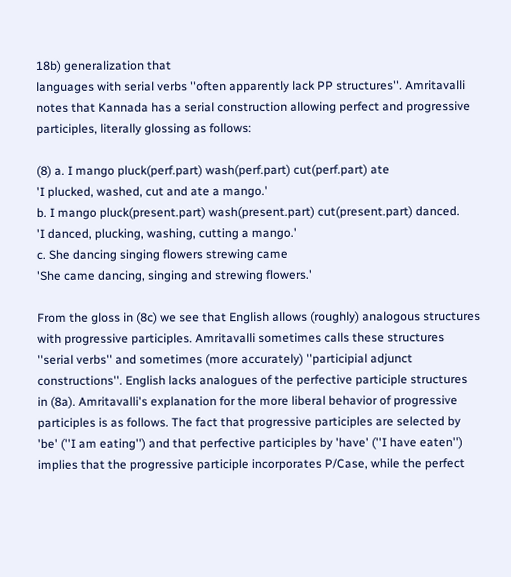18b) generalization that
languages with serial verbs ''often apparently lack PP structures''. Amritavalli
notes that Kannada has a serial construction allowing perfect and progressive
participles, literally glossing as follows:

(8) a. I mango pluck(perf.part) wash(perf.part) cut(perf.part) ate
'I plucked, washed, cut and ate a mango.'
b. I mango pluck(present.part) wash(present.part) cut(present.part) danced.
'I danced, plucking, washing, cutting a mango.'
c. She dancing singing flowers strewing came
'She came dancing, singing and strewing flowers.'

From the gloss in (8c) we see that English allows (roughly) analogous structures
with progressive participles. Amritavalli sometimes calls these structures
''serial verbs'' and sometimes (more accurately) ''participial adjunct
constructions''. English lacks analogues of the perfective participle structures
in (8a). Amritavalli's explanation for the more liberal behavior of progressive
participles is as follows. The fact that progressive participles are selected by
'be' (''I am eating'') and that perfective participles by 'have' (''I have eaten'')
implies that the progressive participle incorporates P/Case, while the perfect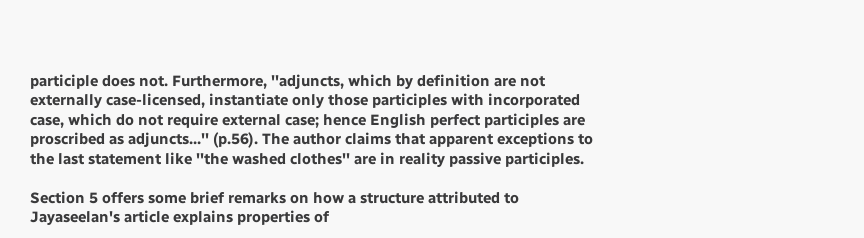participle does not. Furthermore, ''adjuncts, which by definition are not
externally case-licensed, instantiate only those participles with incorporated
case, which do not require external case; hence English perfect participles are
proscribed as adjuncts...'' (p.56). The author claims that apparent exceptions to
the last statement like ''the washed clothes'' are in reality passive participles.

Section 5 offers some brief remarks on how a structure attributed to
Jayaseelan's article explains properties of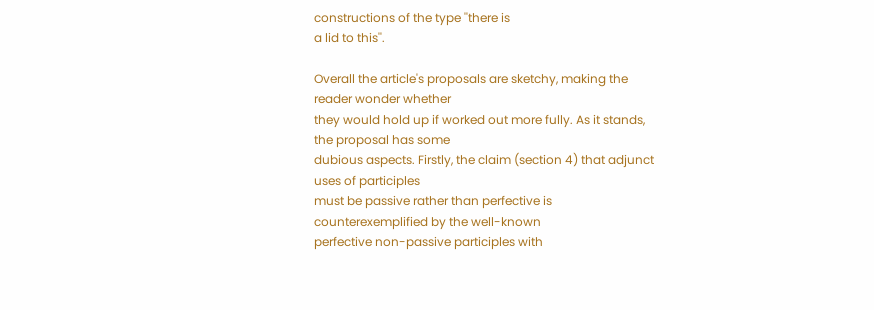constructions of the type ''there is
a lid to this''.

Overall the article's proposals are sketchy, making the reader wonder whether
they would hold up if worked out more fully. As it stands, the proposal has some
dubious aspects. Firstly, the claim (section 4) that adjunct uses of participles
must be passive rather than perfective is counterexemplified by the well-known
perfective non-passive participles with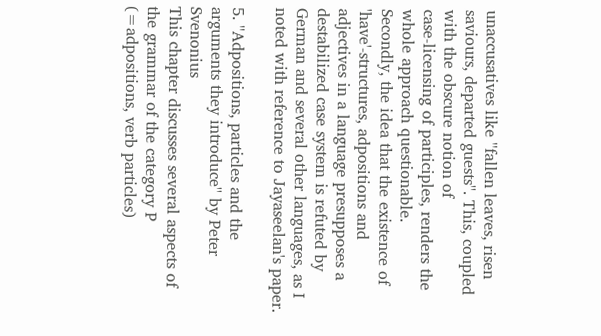unaccusatives like ''fallen leaves, risen
saviours, departed guests''. This, coupled with the obscure notion of
case-licensing of participles, renders the whole approach questionable.
Secondly, the idea that the existence of 'have'-structures, adpositions and
adjectives in a language presupposes a destabilized case system is refuted by
German and several other languages, as I noted with reference to Jayaseelan's paper.

5. ''Adpositions, particles and the arguments they introduce'' by Peter Svenonius
This chapter discusses several aspects of the grammar of the category P
(=adpositions, verb particles)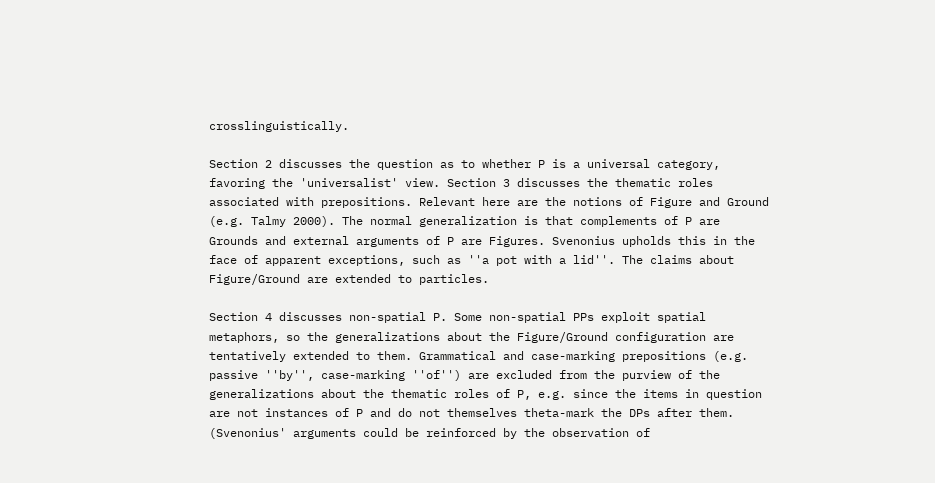crosslinguistically.

Section 2 discusses the question as to whether P is a universal category,
favoring the 'universalist' view. Section 3 discusses the thematic roles
associated with prepositions. Relevant here are the notions of Figure and Ground
(e.g. Talmy 2000). The normal generalization is that complements of P are
Grounds and external arguments of P are Figures. Svenonius upholds this in the
face of apparent exceptions, such as ''a pot with a lid''. The claims about
Figure/Ground are extended to particles.

Section 4 discusses non-spatial P. Some non-spatial PPs exploit spatial
metaphors, so the generalizations about the Figure/Ground configuration are
tentatively extended to them. Grammatical and case-marking prepositions (e.g.
passive ''by'', case-marking ''of'') are excluded from the purview of the
generalizations about the thematic roles of P, e.g. since the items in question
are not instances of P and do not themselves theta-mark the DPs after them.
(Svenonius' arguments could be reinforced by the observation of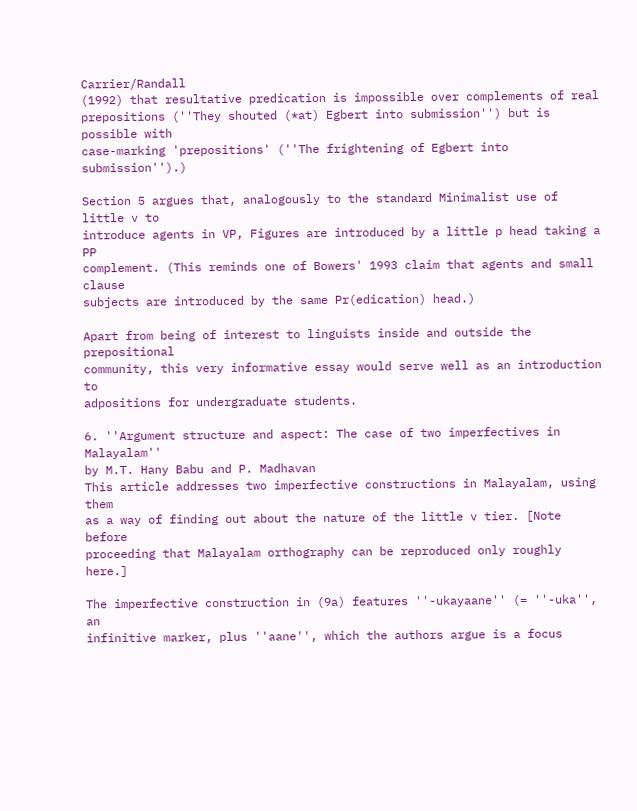Carrier/Randall
(1992) that resultative predication is impossible over complements of real
prepositions (''They shouted (*at) Egbert into submission'') but is possible with
case-marking 'prepositions' (''The frightening of Egbert into submission'').)

Section 5 argues that, analogously to the standard Minimalist use of little v to
introduce agents in VP, Figures are introduced by a little p head taking a PP
complement. (This reminds one of Bowers' 1993 claim that agents and small clause
subjects are introduced by the same Pr(edication) head.)

Apart from being of interest to linguists inside and outside the prepositional
community, this very informative essay would serve well as an introduction to
adpositions for undergraduate students.

6. ''Argument structure and aspect: The case of two imperfectives in Malayalam''
by M.T. Hany Babu and P. Madhavan
This article addresses two imperfective constructions in Malayalam, using them
as a way of finding out about the nature of the little v tier. [Note before
proceeding that Malayalam orthography can be reproduced only roughly here.]

The imperfective construction in (9a) features ''-ukayaane'' (= ''-uka'', an
infinitive marker, plus ''aane'', which the authors argue is a focus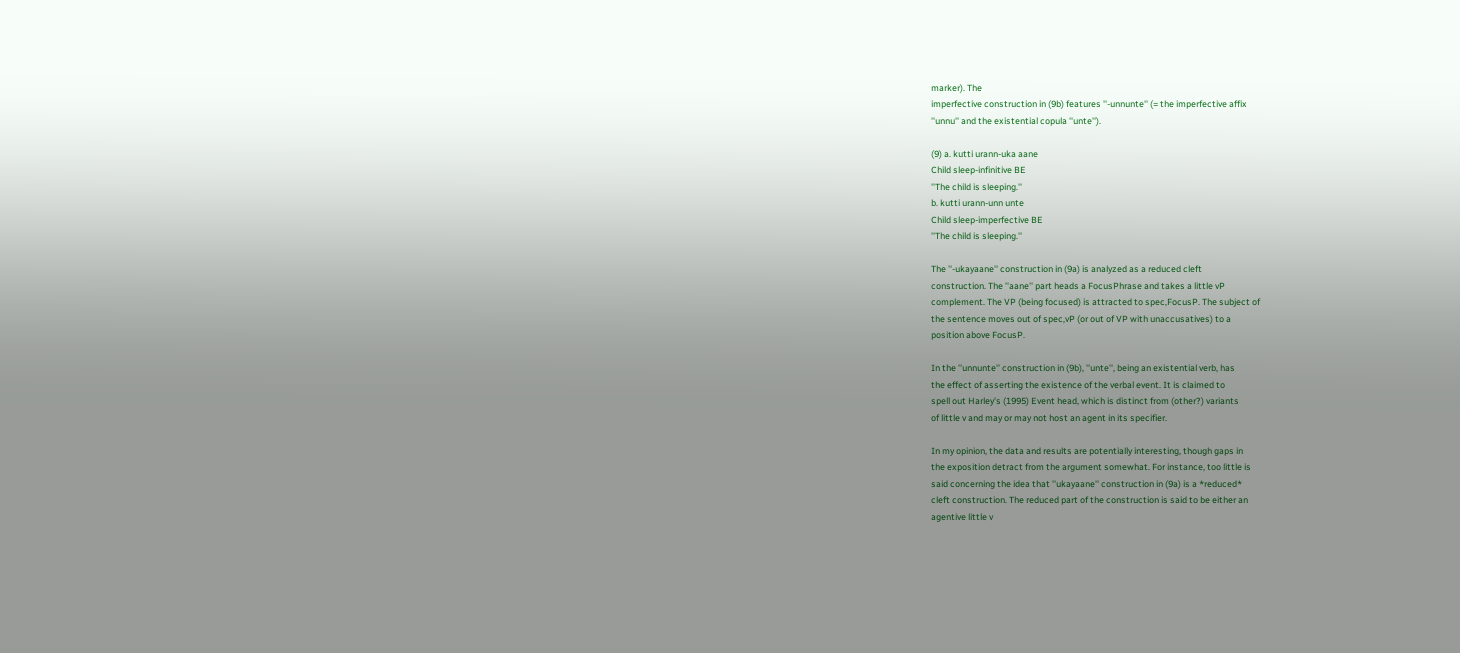marker). The
imperfective construction in (9b) features ''-unnunte'' (= the imperfective affix
''unnu'' and the existential copula ''unte'').

(9) a. kutti urann-uka aane
Child sleep-infinitive BE
''The child is sleeping.''
b. kutti urann-unn unte
Child sleep-imperfective BE
''The child is sleeping.''

The ''-ukayaane'' construction in (9a) is analyzed as a reduced cleft
construction. The ''aane'' part heads a FocusPhrase and takes a little vP
complement. The VP (being focused) is attracted to spec,FocusP. The subject of
the sentence moves out of spec,vP (or out of VP with unaccusatives) to a
position above FocusP.

In the ''unnunte'' construction in (9b), ''unte'', being an existential verb, has
the effect of asserting the existence of the verbal event. It is claimed to
spell out Harley's (1995) Event head, which is distinct from (other?) variants
of little v and may or may not host an agent in its specifier.

In my opinion, the data and results are potentially interesting, though gaps in
the exposition detract from the argument somewhat. For instance, too little is
said concerning the idea that ''ukayaane'' construction in (9a) is a *reduced*
cleft construction. The reduced part of the construction is said to be either an
agentive little v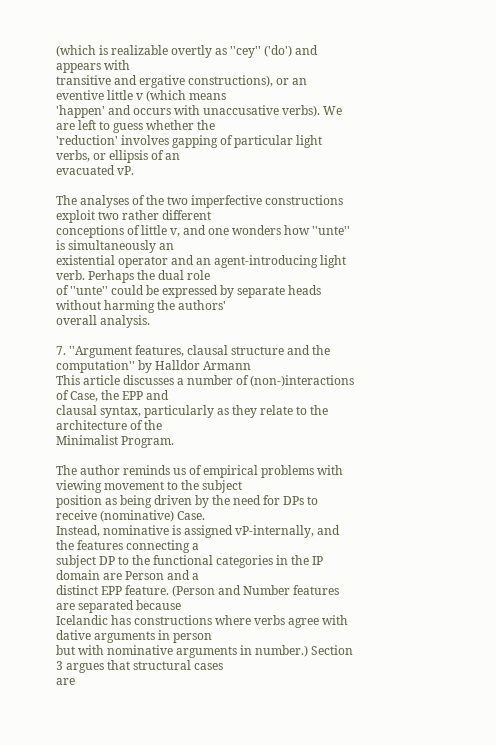(which is realizable overtly as ''cey'' ('do') and appears with
transitive and ergative constructions), or an eventive little v (which means
'happen' and occurs with unaccusative verbs). We are left to guess whether the
'reduction' involves gapping of particular light verbs, or ellipsis of an
evacuated vP.

The analyses of the two imperfective constructions exploit two rather different
conceptions of little v, and one wonders how ''unte'' is simultaneously an
existential operator and an agent-introducing light verb. Perhaps the dual role
of ''unte'' could be expressed by separate heads without harming the authors'
overall analysis.

7. ''Argument features, clausal structure and the computation'' by Halldor Armann
This article discusses a number of (non-)interactions of Case, the EPP and
clausal syntax, particularly as they relate to the architecture of the
Minimalist Program.

The author reminds us of empirical problems with viewing movement to the subject
position as being driven by the need for DPs to receive (nominative) Case.
Instead, nominative is assigned vP-internally, and the features connecting a
subject DP to the functional categories in the IP domain are Person and a
distinct EPP feature. (Person and Number features are separated because
Icelandic has constructions where verbs agree with dative arguments in person
but with nominative arguments in number.) Section 3 argues that structural cases
are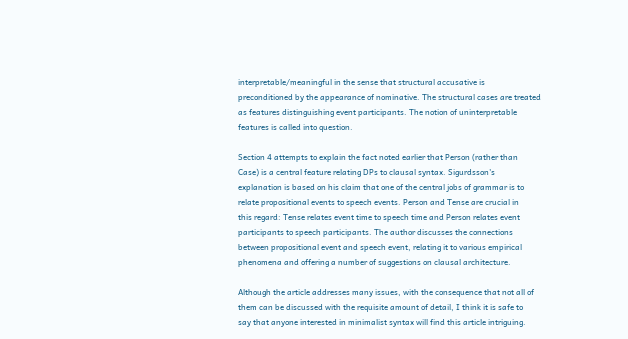interpretable/meaningful in the sense that structural accusative is
preconditioned by the appearance of nominative. The structural cases are treated
as features distinguishing event participants. The notion of uninterpretable
features is called into question.

Section 4 attempts to explain the fact noted earlier that Person (rather than
Case) is a central feature relating DPs to clausal syntax. Sigurdsson's
explanation is based on his claim that one of the central jobs of grammar is to
relate propositional events to speech events. Person and Tense are crucial in
this regard: Tense relates event time to speech time and Person relates event
participants to speech participants. The author discusses the connections
between propositional event and speech event, relating it to various empirical
phenomena and offering a number of suggestions on clausal architecture.

Although the article addresses many issues, with the consequence that not all of
them can be discussed with the requisite amount of detail, I think it is safe to
say that anyone interested in minimalist syntax will find this article intriguing.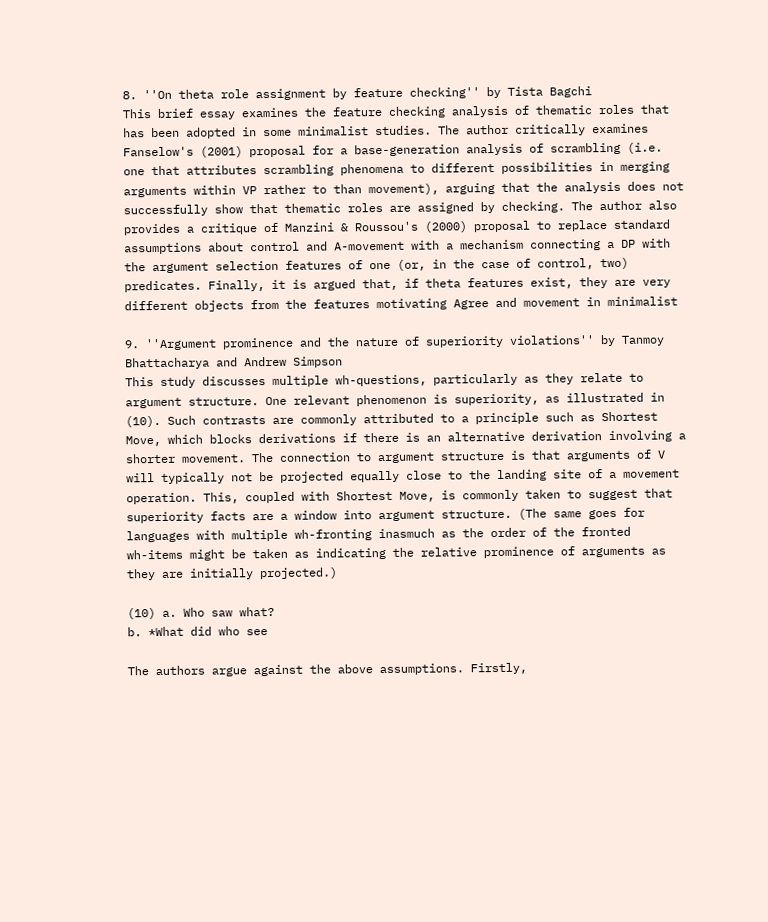8. ''On theta role assignment by feature checking'' by Tista Bagchi
This brief essay examines the feature checking analysis of thematic roles that
has been adopted in some minimalist studies. The author critically examines
Fanselow's (2001) proposal for a base-generation analysis of scrambling (i.e.
one that attributes scrambling phenomena to different possibilities in merging
arguments within VP rather to than movement), arguing that the analysis does not
successfully show that thematic roles are assigned by checking. The author also
provides a critique of Manzini & Roussou's (2000) proposal to replace standard
assumptions about control and A-movement with a mechanism connecting a DP with
the argument selection features of one (or, in the case of control, two)
predicates. Finally, it is argued that, if theta features exist, they are very
different objects from the features motivating Agree and movement in minimalist

9. ''Argument prominence and the nature of superiority violations'' by Tanmoy
Bhattacharya and Andrew Simpson
This study discusses multiple wh-questions, particularly as they relate to
argument structure. One relevant phenomenon is superiority, as illustrated in
(10). Such contrasts are commonly attributed to a principle such as Shortest
Move, which blocks derivations if there is an alternative derivation involving a
shorter movement. The connection to argument structure is that arguments of V
will typically not be projected equally close to the landing site of a movement
operation. This, coupled with Shortest Move, is commonly taken to suggest that
superiority facts are a window into argument structure. (The same goes for
languages with multiple wh-fronting inasmuch as the order of the fronted
wh-items might be taken as indicating the relative prominence of arguments as
they are initially projected.)

(10) a. Who saw what?
b. *What did who see

The authors argue against the above assumptions. Firstly,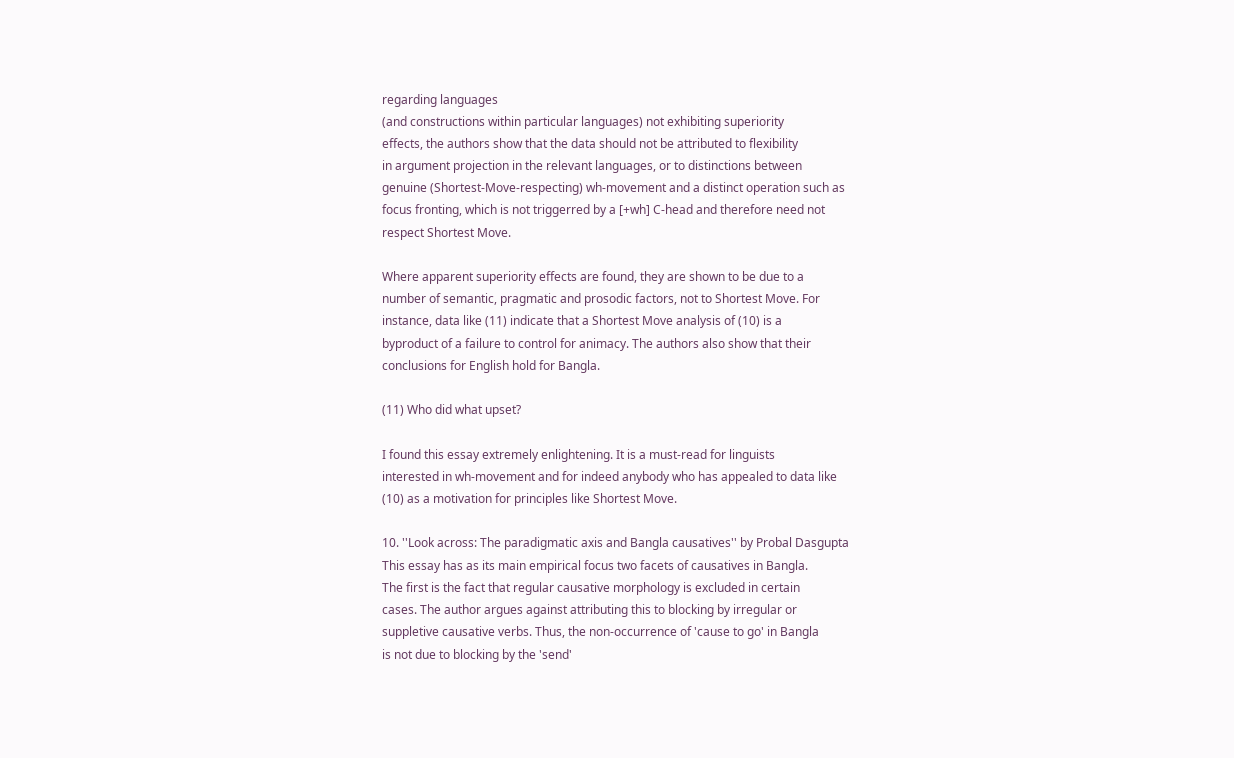regarding languages
(and constructions within particular languages) not exhibiting superiority
effects, the authors show that the data should not be attributed to flexibility
in argument projection in the relevant languages, or to distinctions between
genuine (Shortest-Move-respecting) wh-movement and a distinct operation such as
focus fronting, which is not triggerred by a [+wh] C-head and therefore need not
respect Shortest Move.

Where apparent superiority effects are found, they are shown to be due to a
number of semantic, pragmatic and prosodic factors, not to Shortest Move. For
instance, data like (11) indicate that a Shortest Move analysis of (10) is a
byproduct of a failure to control for animacy. The authors also show that their
conclusions for English hold for Bangla.

(11) Who did what upset?

I found this essay extremely enlightening. It is a must-read for linguists
interested in wh-movement and for indeed anybody who has appealed to data like
(10) as a motivation for principles like Shortest Move.

10. ''Look across: The paradigmatic axis and Bangla causatives'' by Probal Dasgupta
This essay has as its main empirical focus two facets of causatives in Bangla.
The first is the fact that regular causative morphology is excluded in certain
cases. The author argues against attributing this to blocking by irregular or
suppletive causative verbs. Thus, the non-occurrence of 'cause to go' in Bangla
is not due to blocking by the 'send'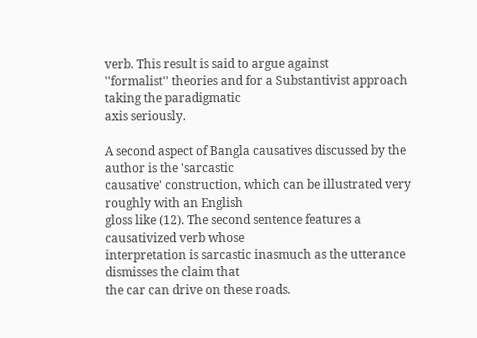verb. This result is said to argue against
''formalist'' theories and for a Substantivist approach taking the paradigmatic
axis seriously.

A second aspect of Bangla causatives discussed by the author is the 'sarcastic
causative' construction, which can be illustrated very roughly with an English
gloss like (12). The second sentence features a causativized verb whose
interpretation is sarcastic inasmuch as the utterance dismisses the claim that
the car can drive on these roads.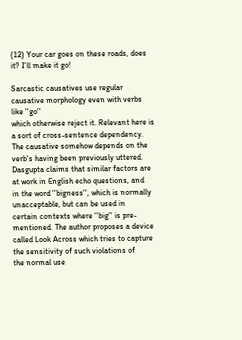(12) Your car goes on these roads, does it? I'll make it go!

Sarcastic causatives use regular causative morphology even with verbs like ''go''
which otherwise reject it. Relevant here is a sort of cross-sentence dependency.
The causative somehow depends on the verb's having been previously uttered.
Dasgupta claims that similar factors are at work in English echo questions, and
in the word ''bigness'', which is normally unacceptable, but can be used in
certain contexts where ''big'' is pre-mentioned. The author proposes a device
called Look Across which tries to capture the sensitivity of such violations of
the normal use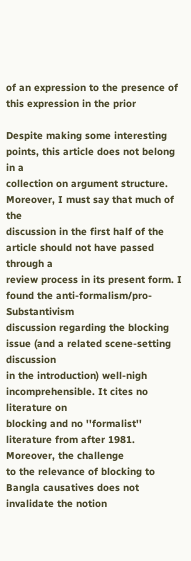of an expression to the presence of this expression in the prior

Despite making some interesting points, this article does not belong in a
collection on argument structure. Moreover, I must say that much of the
discussion in the first half of the article should not have passed through a
review process in its present form. I found the anti-formalism/pro-Substantivism
discussion regarding the blocking issue (and a related scene-setting discussion
in the introduction) well-nigh incomprehensible. It cites no literature on
blocking and no ''formalist'' literature from after 1981. Moreover, the challenge
to the relevance of blocking to Bangla causatives does not invalidate the notion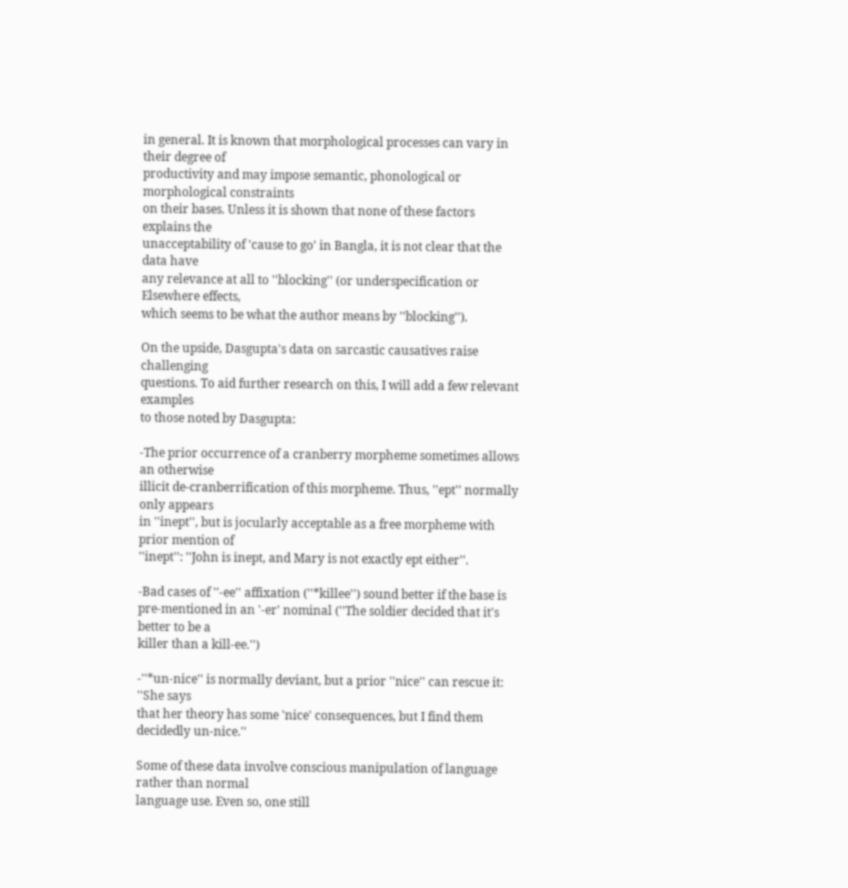in general. It is known that morphological processes can vary in their degree of
productivity and may impose semantic, phonological or morphological constraints
on their bases. Unless it is shown that none of these factors explains the
unacceptability of 'cause to go' in Bangla, it is not clear that the data have
any relevance at all to ''blocking'' (or underspecification or Elsewhere effects,
which seems to be what the author means by ''blocking'').

On the upside, Dasgupta's data on sarcastic causatives raise challenging
questions. To aid further research on this, I will add a few relevant examples
to those noted by Dasgupta:

-The prior occurrence of a cranberry morpheme sometimes allows an otherwise
illicit de-cranberrification of this morpheme. Thus, ''ept'' normally only appears
in ''inept'', but is jocularly acceptable as a free morpheme with prior mention of
''inept'': ''John is inept, and Mary is not exactly ept either''.

-Bad cases of ''-ee'' affixation (''*killee'') sound better if the base is
pre-mentioned in an '-er' nominal (''The soldier decided that it's better to be a
killer than a kill-ee.'')

-''*un-nice'' is normally deviant, but a prior ''nice'' can rescue it: ''She says
that her theory has some 'nice' consequences, but I find them decidedly un-nice.''

Some of these data involve conscious manipulation of language rather than normal
language use. Even so, one still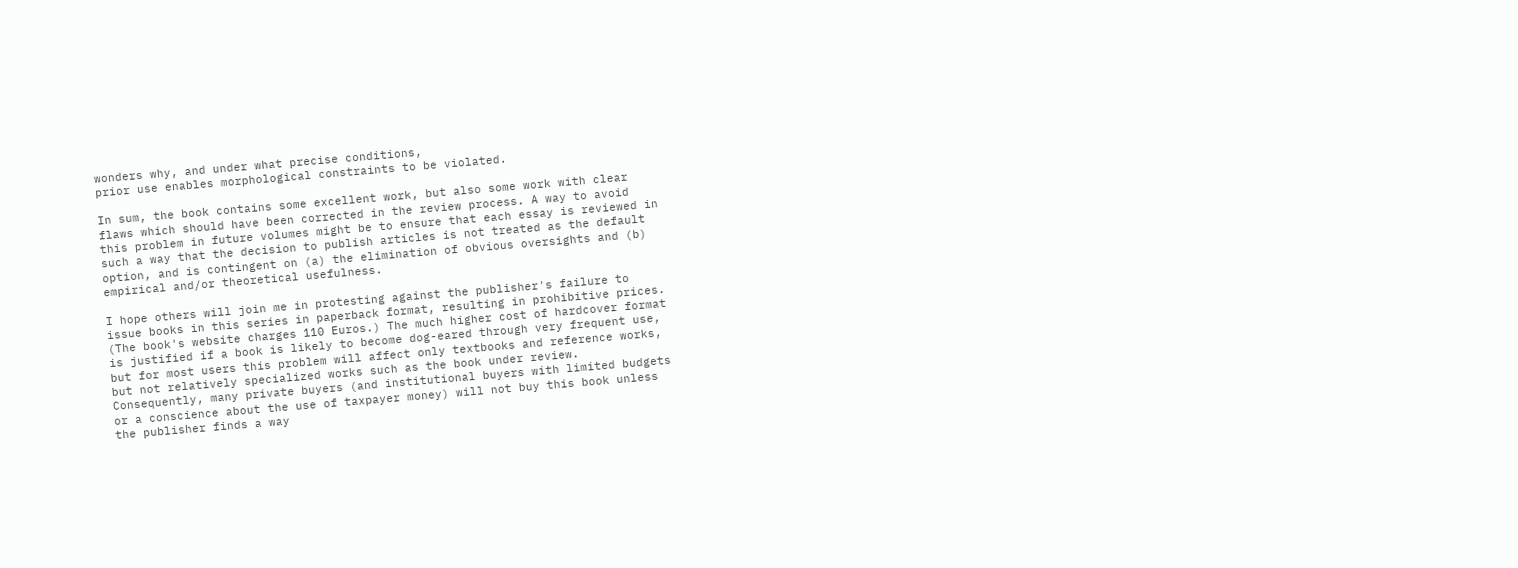wonders why, and under what precise conditions,
prior use enables morphological constraints to be violated.

In sum, the book contains some excellent work, but also some work with clear
flaws which should have been corrected in the review process. A way to avoid
this problem in future volumes might be to ensure that each essay is reviewed in
such a way that the decision to publish articles is not treated as the default
option, and is contingent on (a) the elimination of obvious oversights and (b)
empirical and/or theoretical usefulness.

I hope others will join me in protesting against the publisher's failure to
issue books in this series in paperback format, resulting in prohibitive prices.
(The book's website charges 110 Euros.) The much higher cost of hardcover format
is justified if a book is likely to become dog-eared through very frequent use,
but for most users this problem will affect only textbooks and reference works,
but not relatively specialized works such as the book under review.
Consequently, many private buyers (and institutional buyers with limited budgets
or a conscience about the use of taxpayer money) will not buy this book unless
the publisher finds a way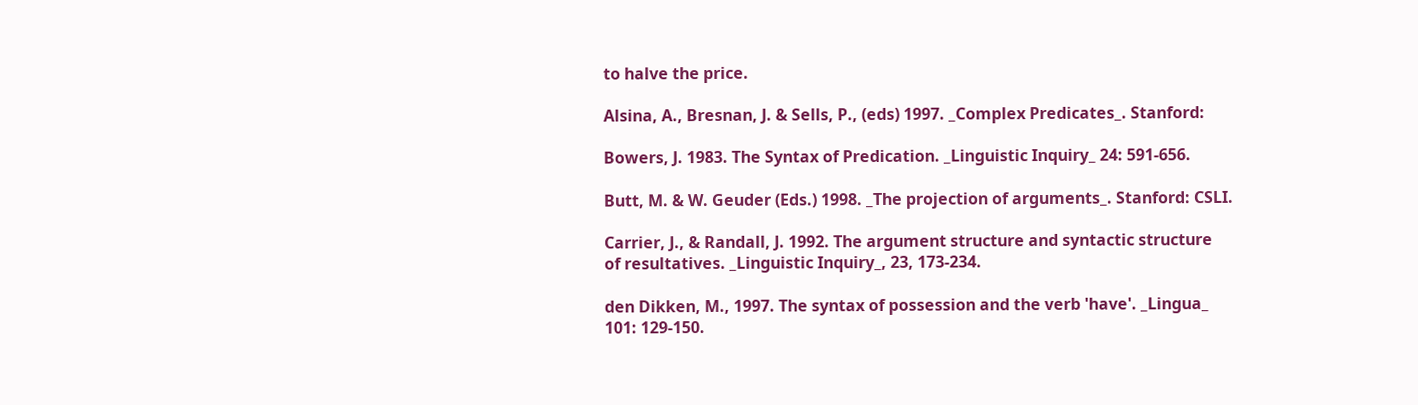to halve the price.

Alsina, A., Bresnan, J. & Sells, P., (eds) 1997. _Complex Predicates_. Stanford:

Bowers, J. 1983. The Syntax of Predication. _Linguistic Inquiry_ 24: 591-656.

Butt, M. & W. Geuder (Eds.) 1998. _The projection of arguments_. Stanford: CSLI.

Carrier, J., & Randall, J. 1992. The argument structure and syntactic structure
of resultatives. _Linguistic Inquiry_, 23, 173-234.

den Dikken, M., 1997. The syntax of possession and the verb 'have'. _Lingua_
101: 129-150.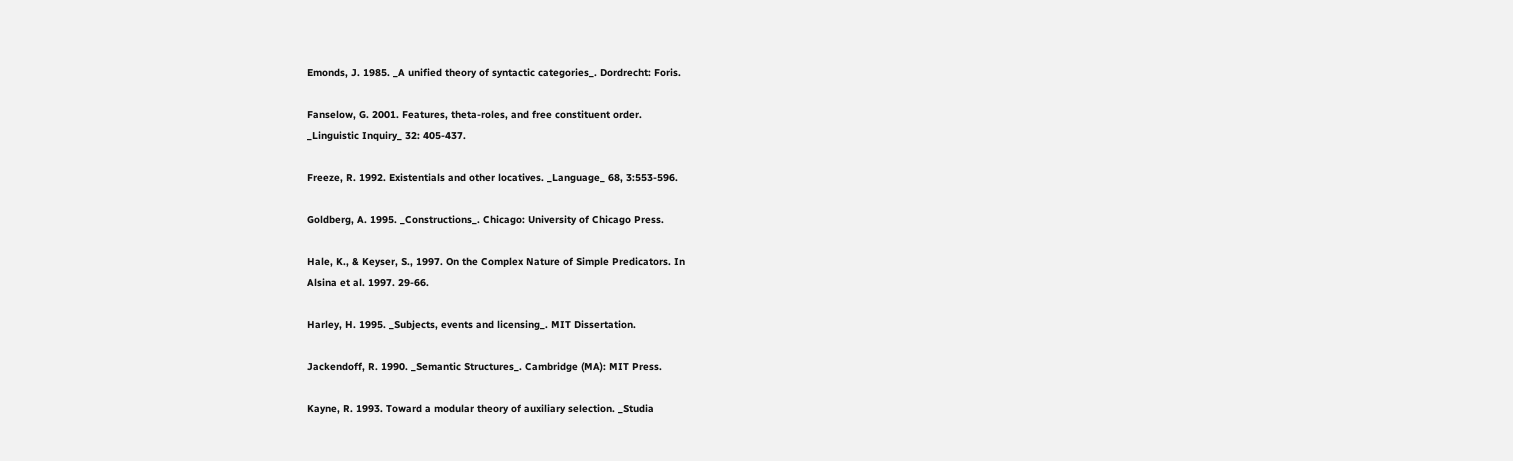Emonds, J. 1985. _A unified theory of syntactic categories_. Dordrecht: Foris.

Fanselow, G. 2001. Features, theta-roles, and free constituent order.
_Linguistic Inquiry_ 32: 405-437.

Freeze, R. 1992. Existentials and other locatives. _Language_ 68, 3:553-596.

Goldberg, A. 1995. _Constructions_. Chicago: University of Chicago Press.

Hale, K., & Keyser, S., 1997. On the Complex Nature of Simple Predicators. In
Alsina et al. 1997. 29-66.

Harley, H. 1995. _Subjects, events and licensing_. MIT Dissertation.

Jackendoff, R. 1990. _Semantic Structures_. Cambridge (MA): MIT Press.

Kayne, R. 1993. Toward a modular theory of auxiliary selection. _Studia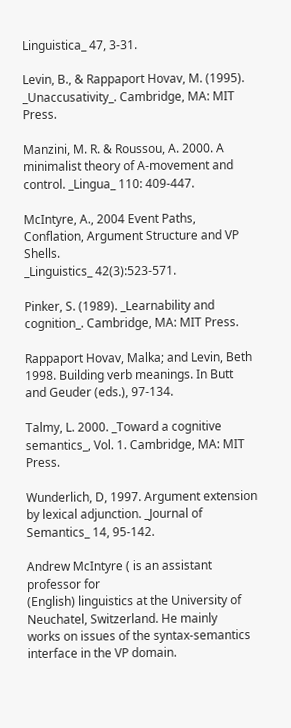Linguistica_ 47, 3-31.

Levin, B., & Rappaport Hovav, M. (1995). _Unaccusativity_. Cambridge, MA: MIT Press.

Manzini, M. R. & Roussou, A. 2000. A minimalist theory of A-movement and
control. _Lingua_ 110: 409-447.

McIntyre, A., 2004 Event Paths, Conflation, Argument Structure and VP Shells.
_Linguistics_ 42(3):523-571.

Pinker, S. (1989). _Learnability and cognition_. Cambridge, MA: MIT Press.

Rappaport Hovav, Malka; and Levin, Beth 1998. Building verb meanings. In Butt
and Geuder (eds.), 97-134.

Talmy, L. 2000. _Toward a cognitive semantics_, Vol. 1. Cambridge, MA: MIT Press.

Wunderlich, D, 1997. Argument extension by lexical adjunction. _Journal of
Semantics_ 14, 95-142.

Andrew McIntyre ( is an assistant professor for
(English) linguistics at the University of Neuchatel, Switzerland. He mainly
works on issues of the syntax-semantics interface in the VP domain.